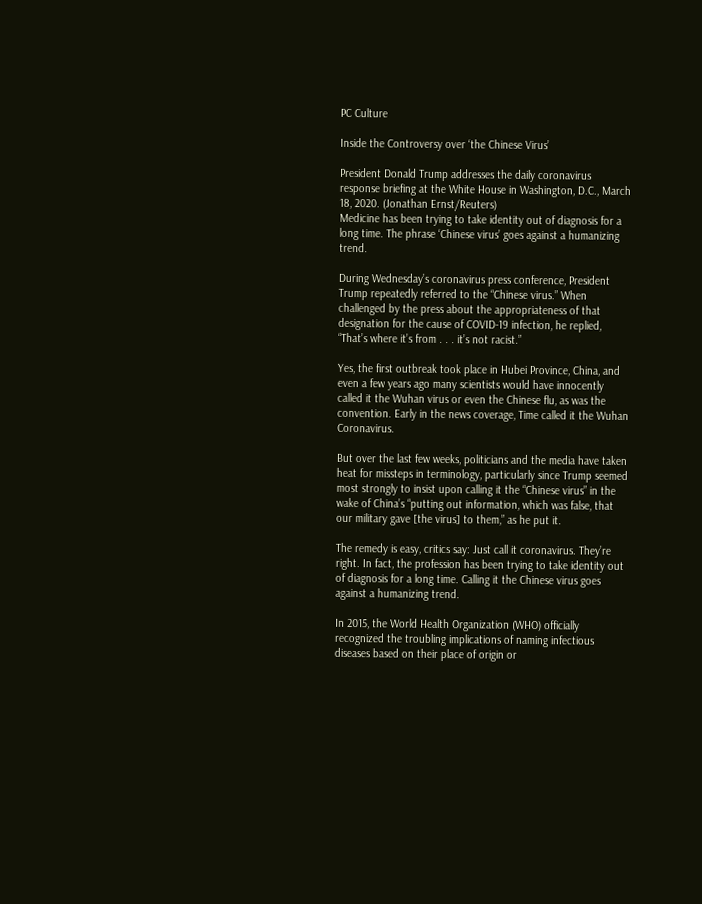PC Culture

Inside the Controversy over ‘the Chinese Virus’

President Donald Trump addresses the daily coronavirus response briefing at the White House in Washington, D.C., March 18, 2020. (Jonathan Ernst/Reuters)
Medicine has been trying to take identity out of diagnosis for a long time. The phrase ‘Chinese virus’ goes against a humanizing trend.

During Wednesday’s coronavirus press conference, President Trump repeatedly referred to the “Chinese virus.” When challenged by the press about the appropriateness of that designation for the cause of COVID-19 infection, he replied, “That’s where it’s from . . . it’s not racist.”

Yes, the first outbreak took place in Hubei Province, China, and even a few years ago many scientists would have innocently called it the Wuhan virus or even the Chinese flu, as was the convention. Early in the news coverage, Time called it the Wuhan Coronavirus.

But over the last few weeks, politicians and the media have taken heat for missteps in terminology, particularly since Trump seemed most strongly to insist upon calling it the “Chinese virus” in the wake of China’s “putting out information, which was false, that our military gave [the virus] to them,” as he put it.

The remedy is easy, critics say: Just call it coronavirus. They’re right. In fact, the profession has been trying to take identity out of diagnosis for a long time. Calling it the Chinese virus goes against a humanizing trend.

In 2015, the World Health Organization (WHO) officially recognized the troubling implications of naming infectious diseases based on their place of origin or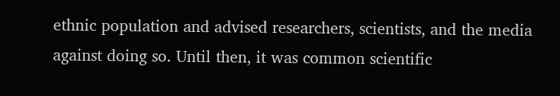ethnic population and advised researchers, scientists, and the media against doing so. Until then, it was common scientific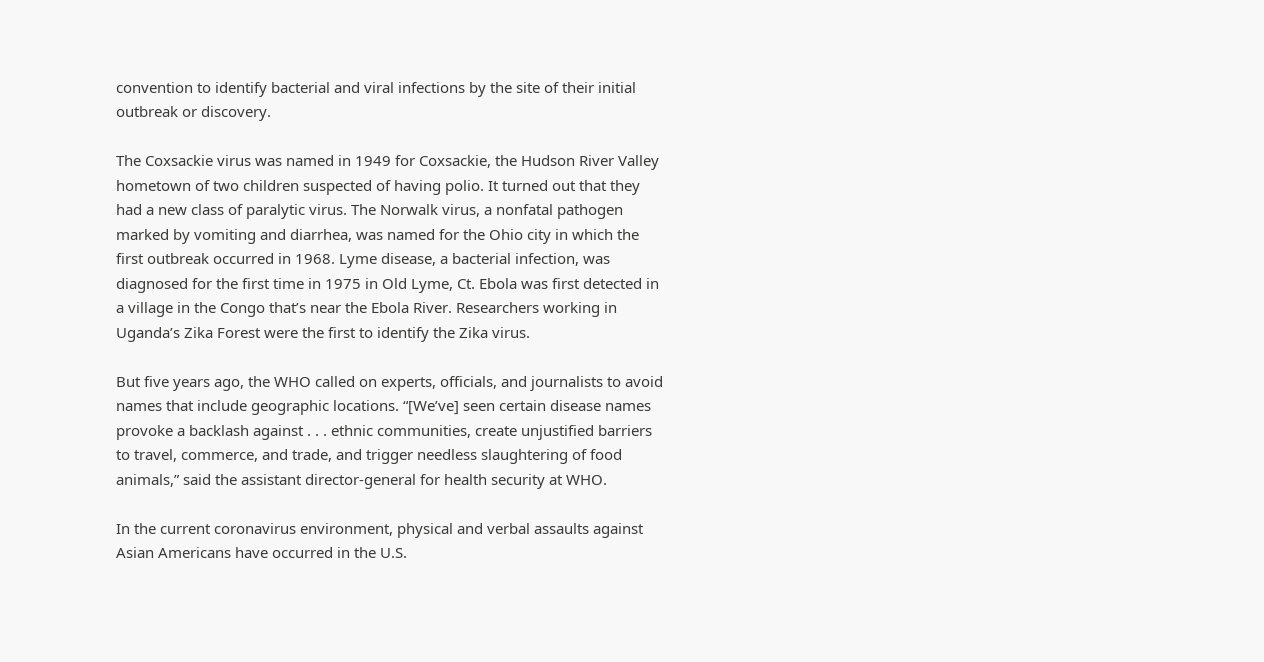convention to identify bacterial and viral infections by the site of their initial outbreak or discovery.

The Coxsackie virus was named in 1949 for Coxsackie, the Hudson River Valley hometown of two children suspected of having polio. It turned out that they had a new class of paralytic virus. The Norwalk virus, a nonfatal pathogen marked by vomiting and diarrhea, was named for the Ohio city in which the first outbreak occurred in 1968. Lyme disease, a bacterial infection, was diagnosed for the first time in 1975 in Old Lyme, Ct. Ebola was first detected in a village in the Congo that’s near the Ebola River. Researchers working in Uganda’s Zika Forest were the first to identify the Zika virus.

But five years ago, the WHO called on experts, officials, and journalists to avoid names that include geographic locations. “[We’ve] seen certain disease names provoke a backlash against . . . ethnic communities, create unjustified barriers to travel, commerce, and trade, and trigger needless slaughtering of food animals,” said the assistant director-general for health security at WHO.

In the current coronavirus environment, physical and verbal assaults against Asian Americans have occurred in the U.S.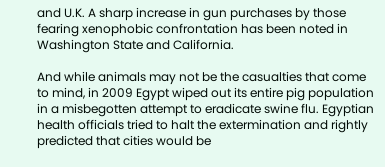and U.K. A sharp increase in gun purchases by those fearing xenophobic confrontation has been noted in Washington State and California.

And while animals may not be the casualties that come to mind, in 2009 Egypt wiped out its entire pig population in a misbegotten attempt to eradicate swine flu. Egyptian health officials tried to halt the extermination and rightly predicted that cities would be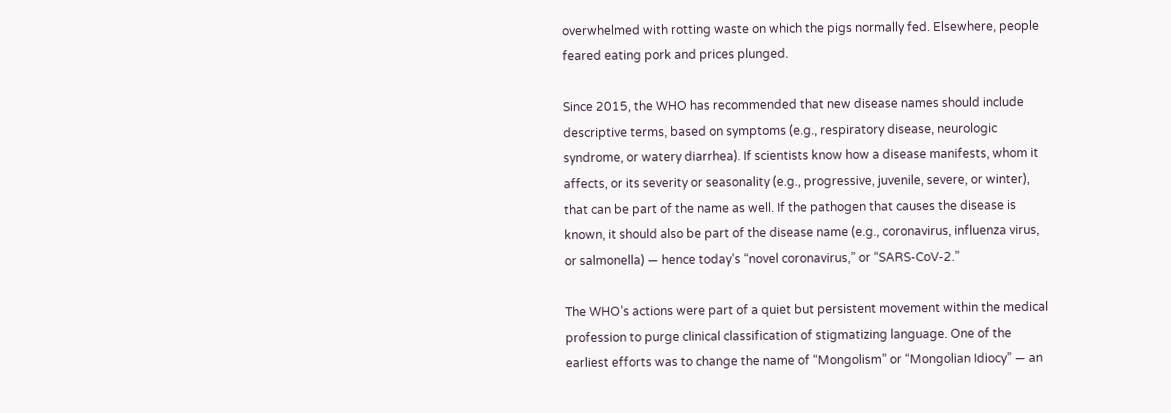overwhelmed with rotting waste on which the pigs normally fed. Elsewhere, people feared eating pork and prices plunged.

Since 2015, the WHO has recommended that new disease names should include descriptive terms, based on symptoms (e.g., respiratory disease, neurologic syndrome, or watery diarrhea). If scientists know how a disease manifests, whom it affects, or its severity or seasonality (e.g., progressive, juvenile, severe, or winter), that can be part of the name as well. If the pathogen that causes the disease is known, it should also be part of the disease name (e.g., coronavirus, influenza virus, or salmonella) — hence today’s “novel coronavirus,” or “SARS-CoV-2.”

The WHO’s actions were part of a quiet but persistent movement within the medical profession to purge clinical classification of stigmatizing language. One of the earliest efforts was to change the name of “Mongolism” or “Mongolian Idiocy” — an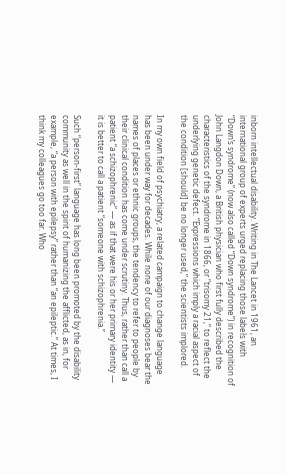inborn intellectual disability. Writing in The Lancet in 1961, an international group of experts urged replacing those labels with “Down’s syndrome” (now also called “Down syndrome”) in recognition of John Langdon Down, a British physician who first fully described the characteristics of the syndrome in 1866, or “trisomy 21,” to reflect the underlying genetic defect. “Expressions which imply a racial aspect of the condition [should] be no longer used,” the scientists implored.

In my own field of psychiatry, a related campaign to change language has been under way for decades. While none of our diagnoses bear the names of places or ethnic groups, the tendency to refer to people by their clinical condition has come under scrutiny. Thus, rather than call a patient “a schizophrenic” — as if that were his or her primary identity — it is better to call a patient “someone with schizophrenia.”

Such “person-first” language has long been promoted by the disability community as well in the spirit of humanizing the afflicted, as in, for example, “a person with epilepsy” rather than “an epileptic.” At times, I think my colleagues go too far. Who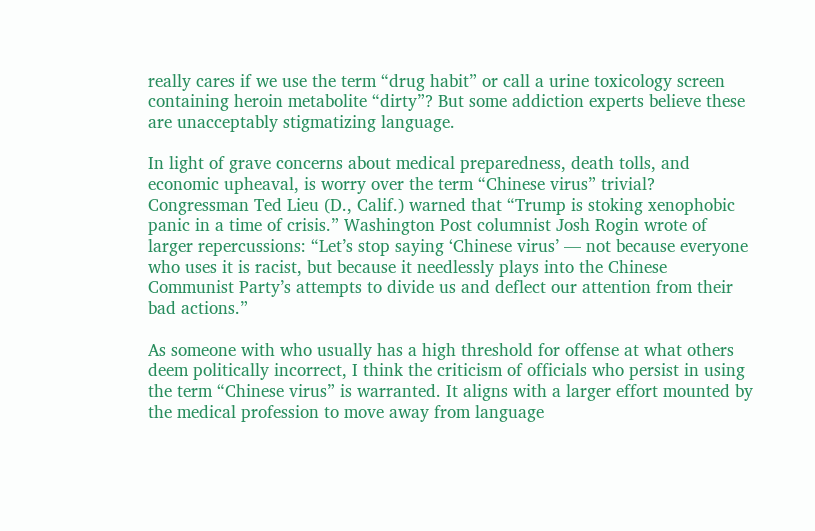really cares if we use the term “drug habit” or call a urine toxicology screen containing heroin metabolite “dirty”? But some addiction experts believe these are unacceptably stigmatizing language.

In light of grave concerns about medical preparedness, death tolls, and economic upheaval, is worry over the term “Chinese virus” trivial? Congressman Ted Lieu (D., Calif.) warned that “Trump is stoking xenophobic panic in a time of crisis.” Washington Post columnist Josh Rogin wrote of larger repercussions: “Let’s stop saying ‘Chinese virus’ — not because everyone who uses it is racist, but because it needlessly plays into the Chinese Communist Party’s attempts to divide us and deflect our attention from their bad actions.”

As someone with who usually has a high threshold for offense at what others deem politically incorrect, I think the criticism of officials who persist in using the term “Chinese virus” is warranted. It aligns with a larger effort mounted by the medical profession to move away from language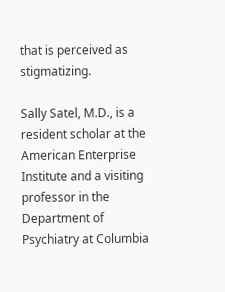that is perceived as stigmatizing.

Sally Satel, M.D., is a resident scholar at the American Enterprise Institute and a visiting professor in the Department of Psychiatry at Columbia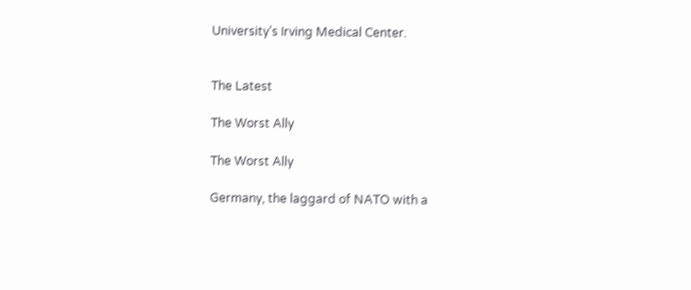University’s Irving Medical Center.


The Latest

The Worst Ally

The Worst Ally

Germany, the laggard of NATO with a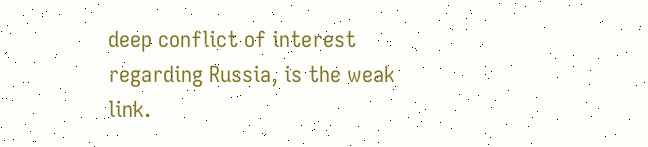deep conflict of interest regarding Russia, is the weak link.